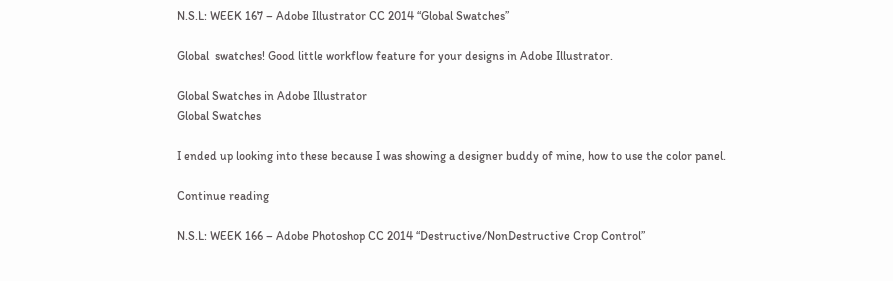N.S.L: WEEK 167 – Adobe Illustrator CC 2014 “Global Swatches”

Global  swatches! Good little workflow feature for your designs in Adobe Illustrator.

Global Swatches in Adobe Illustrator
Global Swatches

I ended up looking into these because I was showing a designer buddy of mine, how to use the color panel.

Continue reading

N.S.L: WEEK 166 – Adobe Photoshop CC 2014 “Destructive/NonDestructive Crop Control”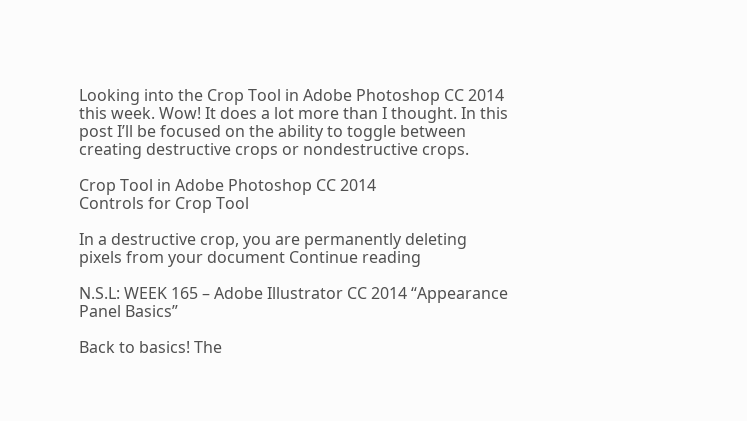Looking into the Crop Tool in Adobe Photoshop CC 2014 this week. Wow! It does a lot more than I thought. In this post I’ll be focused on the ability to toggle between creating destructive crops or nondestructive crops.

Crop Tool in Adobe Photoshop CC 2014
Controls for Crop Tool

In a destructive crop, you are permanently deleting pixels from your document Continue reading

N.S.L: WEEK 165 – Adobe Illustrator CC 2014 “Appearance Panel Basics”

Back to basics! The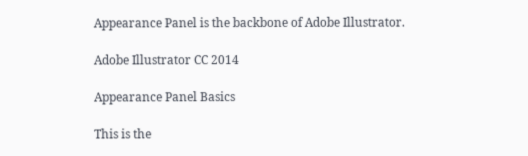Appearance Panel is the backbone of Adobe Illustrator.

Adobe Illustrator CC 2014

Appearance Panel Basics

This is the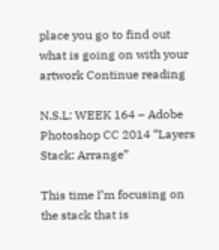place you go to find out what is going on with your artwork Continue reading

N.S.L: WEEK 164 – Adobe Photoshop CC 2014 “Layers Stack: Arrange”

This time I’m focusing on the stack that is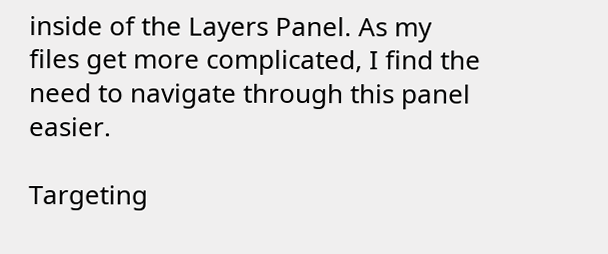inside of the Layers Panel. As my files get more complicated, I find the need to navigate through this panel easier.

Targeting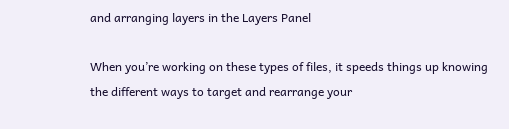and arranging layers in the Layers Panel

When you’re working on these types of files, it speeds things up knowing the different ways to target and rearrange your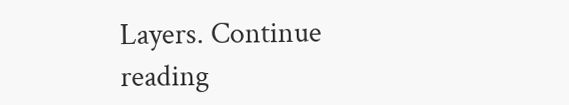Layers. Continue reading